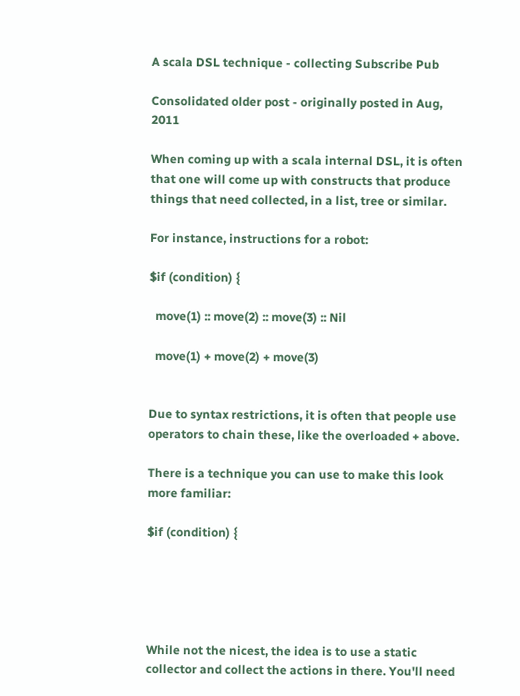A scala DSL technique - collecting Subscribe Pub

Consolidated older post - originally posted in Aug, 2011

When coming up with a scala internal DSL, it is often that one will come up with constructs that produce things that need collected, in a list, tree or similar.

For instance, instructions for a robot:

$if (condition) {

  move(1) :: move(2) :: move(3) :: Nil

  move(1) + move(2) + move(3)


Due to syntax restrictions, it is often that people use operators to chain these, like the overloaded + above.

There is a technique you can use to make this look more familiar:

$if (condition) {





While not the nicest, the idea is to use a static collector and collect the actions in there. You'll need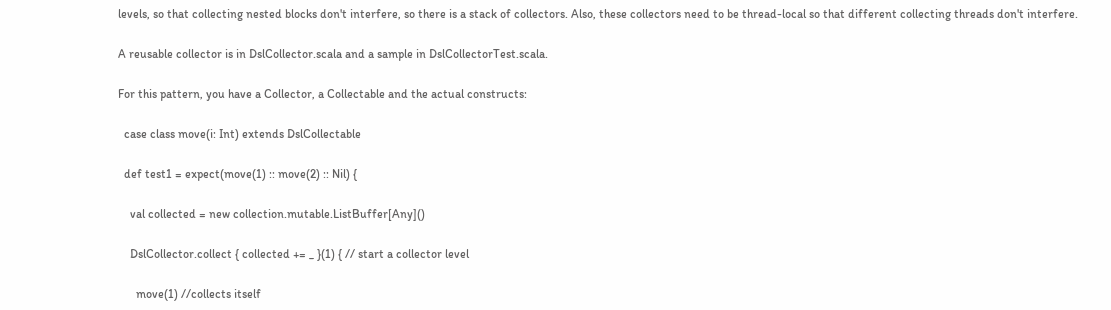levels, so that collecting nested blocks don't interfere, so there is a stack of collectors. Also, these collectors need to be thread-local so that different collecting threads don't interfere.

A reusable collector is in DslCollector.scala and a sample in DslCollectorTest.scala.

For this pattern, you have a Collector, a Collectable and the actual constructs:

  case class move(i: Int) extends DslCollectable

  def test1 = expect(move(1) :: move(2) :: Nil) {

    val collected = new collection.mutable.ListBuffer[Any]()

    DslCollector.collect { collected += _ }(1) { // start a collector level

      move(1) //collects itself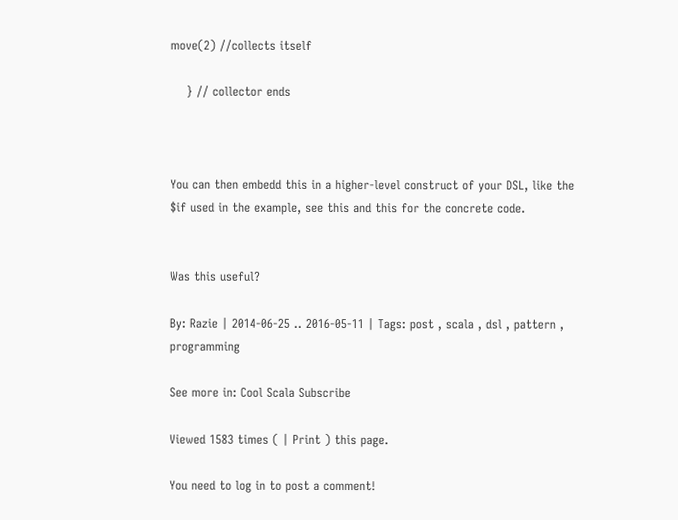move(2) //collects itself

    } // collector ends



You can then embedd this in a higher-level construct of your DSL, like the $if used in the example, see this and this for the concrete code.


Was this useful?

By: Razie | 2014-06-25 .. 2016-05-11 | Tags: post , scala , dsl , pattern , programming

See more in: Cool Scala Subscribe

Viewed 1583 times ( | Print ) this page.

You need to log in to post a comment!